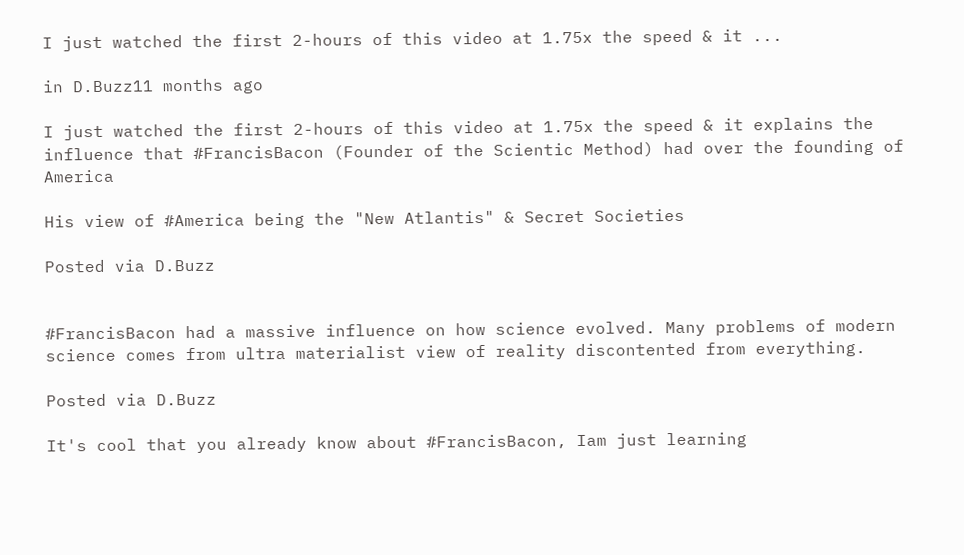I just watched the first 2-hours of this video at 1.75x the speed & it ...

in D.Buzz11 months ago

I just watched the first 2-hours of this video at 1.75x the speed & it explains the influence that #FrancisBacon (Founder of the Scientic Method) had over the founding of America

His view of #America being the "New Atlantis" & Secret Societies

Posted via D.Buzz


#FrancisBacon had a massive influence on how science evolved. Many problems of modern science comes from ultra materialist view of reality discontented from everything.

Posted via D.Buzz

It's cool that you already know about #FrancisBacon, Iam just learning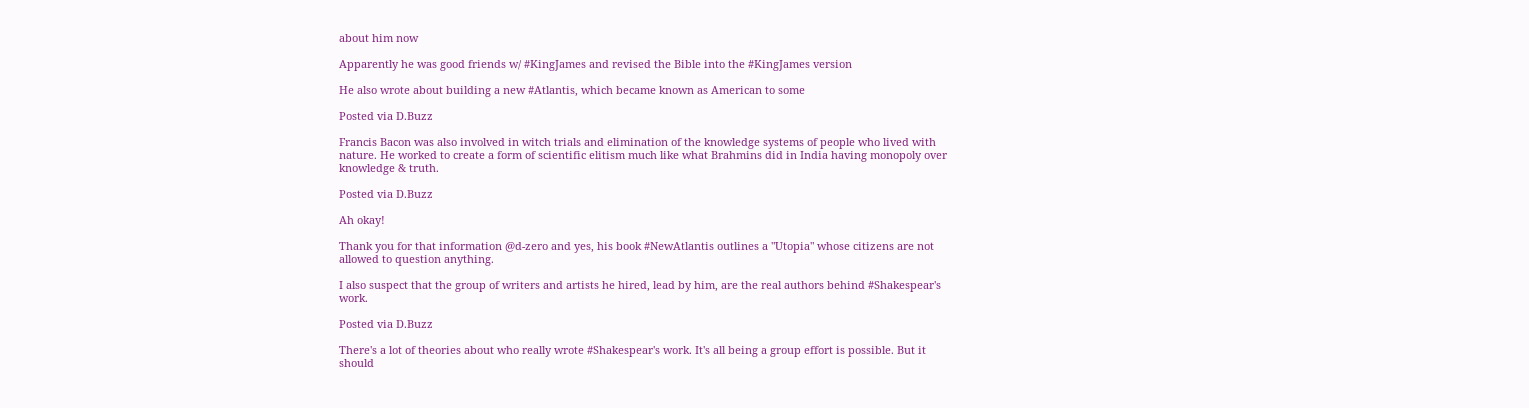about him now

Apparently he was good friends w/ #KingJames and revised the Bible into the #KingJames version

He also wrote about building a new #Atlantis, which became known as American to some

Posted via D.Buzz

Francis Bacon was also involved in witch trials and elimination of the knowledge systems of people who lived with nature. He worked to create a form of scientific elitism much like what Brahmins did in India having monopoly over knowledge & truth.

Posted via D.Buzz

Ah okay!

Thank you for that information @d-zero and yes, his book #NewAtlantis outlines a "Utopia" whose citizens are not allowed to question anything.

I also suspect that the group of writers and artists he hired, lead by him, are the real authors behind #Shakespear's work.

Posted via D.Buzz

There's a lot of theories about who really wrote #Shakespear's work. It's all being a group effort is possible. But it should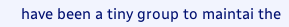have been a tiny group to maintai the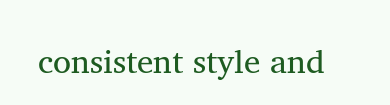consistent style and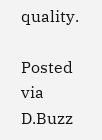quality.

Posted via D.Buzz